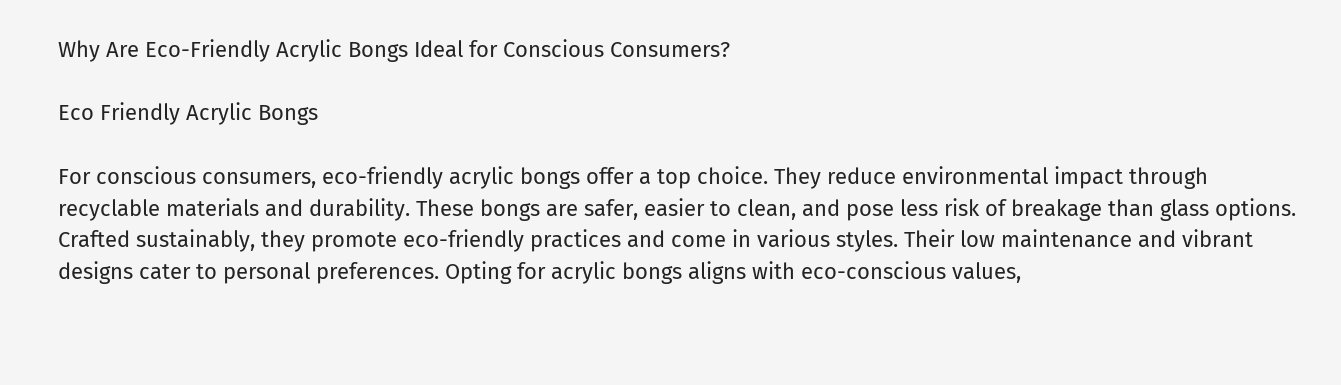Why Are Eco-Friendly Acrylic Bongs Ideal for Conscious Consumers?

Eco Friendly Acrylic Bongs

For conscious consumers, eco-friendly acrylic bongs offer a top choice. They reduce environmental impact through recyclable materials and durability. These bongs are safer, easier to clean, and pose less risk of breakage than glass options. Crafted sustainably, they promote eco-friendly practices and come in various styles. Their low maintenance and vibrant designs cater to personal preferences. Opting for acrylic bongs aligns with eco-conscious values,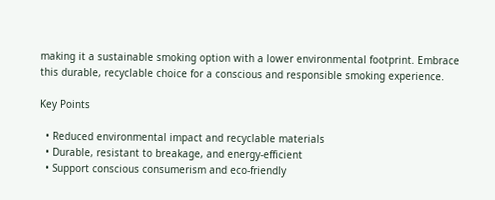making it a sustainable smoking option with a lower environmental footprint. Embrace this durable, recyclable choice for a conscious and responsible smoking experience.

Key Points

  • Reduced environmental impact and recyclable materials
  • Durable, resistant to breakage, and energy-efficient
  • Support conscious consumerism and eco-friendly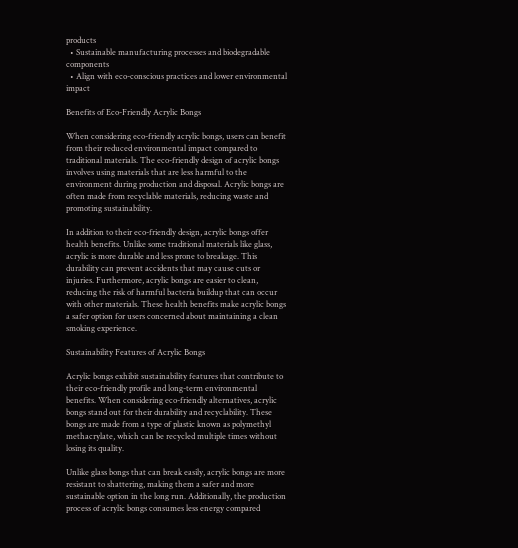products
  • Sustainable manufacturing processes and biodegradable components
  • Align with eco-conscious practices and lower environmental impact

Benefits of Eco-Friendly Acrylic Bongs

When considering eco-friendly acrylic bongs, users can benefit from their reduced environmental impact compared to traditional materials. The eco-friendly design of acrylic bongs involves using materials that are less harmful to the environment during production and disposal. Acrylic bongs are often made from recyclable materials, reducing waste and promoting sustainability.

In addition to their eco-friendly design, acrylic bongs offer health benefits. Unlike some traditional materials like glass, acrylic is more durable and less prone to breakage. This durability can prevent accidents that may cause cuts or injuries. Furthermore, acrylic bongs are easier to clean, reducing the risk of harmful bacteria buildup that can occur with other materials. These health benefits make acrylic bongs a safer option for users concerned about maintaining a clean smoking experience.

Sustainability Features of Acrylic Bongs

Acrylic bongs exhibit sustainability features that contribute to their eco-friendly profile and long-term environmental benefits. When considering eco-friendly alternatives, acrylic bongs stand out for their durability and recyclability. These bongs are made from a type of plastic known as polymethyl methacrylate, which can be recycled multiple times without losing its quality.

Unlike glass bongs that can break easily, acrylic bongs are more resistant to shattering, making them a safer and more sustainable option in the long run. Additionally, the production process of acrylic bongs consumes less energy compared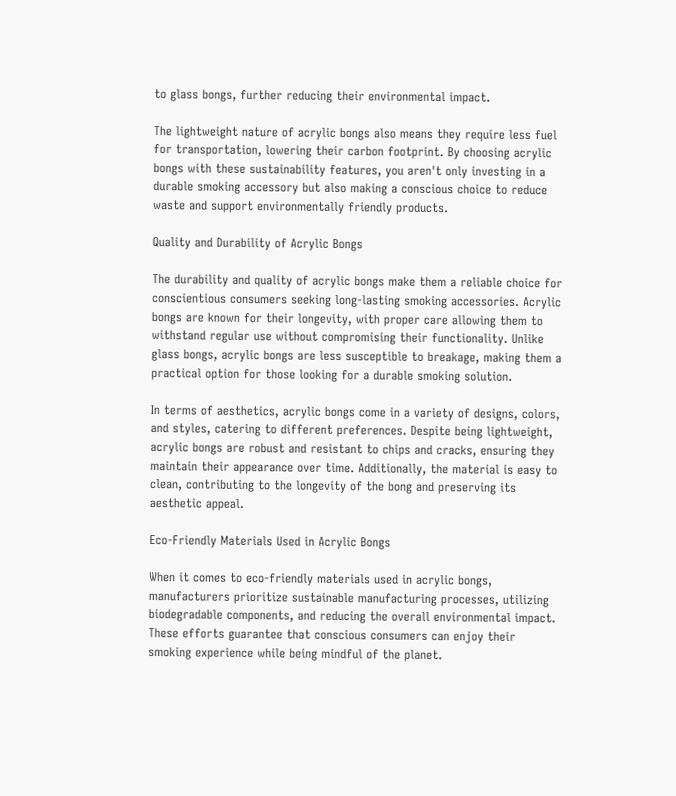to glass bongs, further reducing their environmental impact.

The lightweight nature of acrylic bongs also means they require less fuel for transportation, lowering their carbon footprint. By choosing acrylic bongs with these sustainability features, you aren't only investing in a durable smoking accessory but also making a conscious choice to reduce waste and support environmentally friendly products.

Quality and Durability of Acrylic Bongs

The durability and quality of acrylic bongs make them a reliable choice for conscientious consumers seeking long-lasting smoking accessories. Acrylic bongs are known for their longevity, with proper care allowing them to withstand regular use without compromising their functionality. Unlike glass bongs, acrylic bongs are less susceptible to breakage, making them a practical option for those looking for a durable smoking solution.

In terms of aesthetics, acrylic bongs come in a variety of designs, colors, and styles, catering to different preferences. Despite being lightweight, acrylic bongs are robust and resistant to chips and cracks, ensuring they maintain their appearance over time. Additionally, the material is easy to clean, contributing to the longevity of the bong and preserving its aesthetic appeal.

Eco-Friendly Materials Used in Acrylic Bongs

When it comes to eco-friendly materials used in acrylic bongs, manufacturers prioritize sustainable manufacturing processes, utilizing biodegradable components, and reducing the overall environmental impact. These efforts guarantee that conscious consumers can enjoy their smoking experience while being mindful of the planet.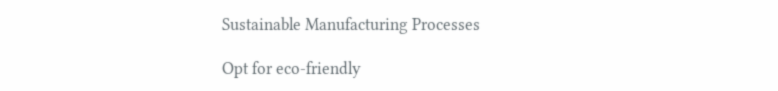Sustainable Manufacturing Processes

Opt for eco-friendly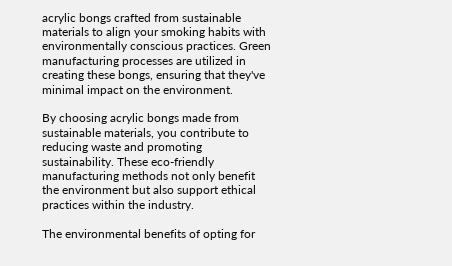acrylic bongs crafted from sustainable materials to align your smoking habits with environmentally conscious practices. Green manufacturing processes are utilized in creating these bongs, ensuring that they've minimal impact on the environment.

By choosing acrylic bongs made from sustainable materials, you contribute to reducing waste and promoting sustainability. These eco-friendly manufacturing methods not only benefit the environment but also support ethical practices within the industry.

The environmental benefits of opting for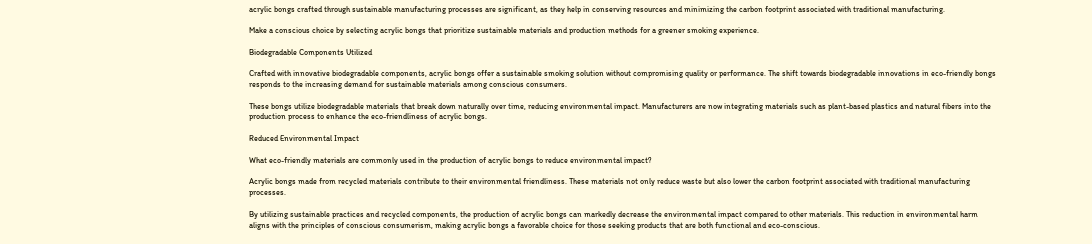acrylic bongs crafted through sustainable manufacturing processes are significant, as they help in conserving resources and minimizing the carbon footprint associated with traditional manufacturing.

Make a conscious choice by selecting acrylic bongs that prioritize sustainable materials and production methods for a greener smoking experience.

Biodegradable Components Utilized

Crafted with innovative biodegradable components, acrylic bongs offer a sustainable smoking solution without compromising quality or performance. The shift towards biodegradable innovations in eco-friendly bongs responds to the increasing demand for sustainable materials among conscious consumers.

These bongs utilize biodegradable materials that break down naturally over time, reducing environmental impact. Manufacturers are now integrating materials such as plant-based plastics and natural fibers into the production process to enhance the eco-friendliness of acrylic bongs.

Reduced Environmental Impact

What eco-friendly materials are commonly used in the production of acrylic bongs to reduce environmental impact?

Acrylic bongs made from recycled materials contribute to their environmental friendliness. These materials not only reduce waste but also lower the carbon footprint associated with traditional manufacturing processes.

By utilizing sustainable practices and recycled components, the production of acrylic bongs can markedly decrease the environmental impact compared to other materials. This reduction in environmental harm aligns with the principles of conscious consumerism, making acrylic bongs a favorable choice for those seeking products that are both functional and eco-conscious.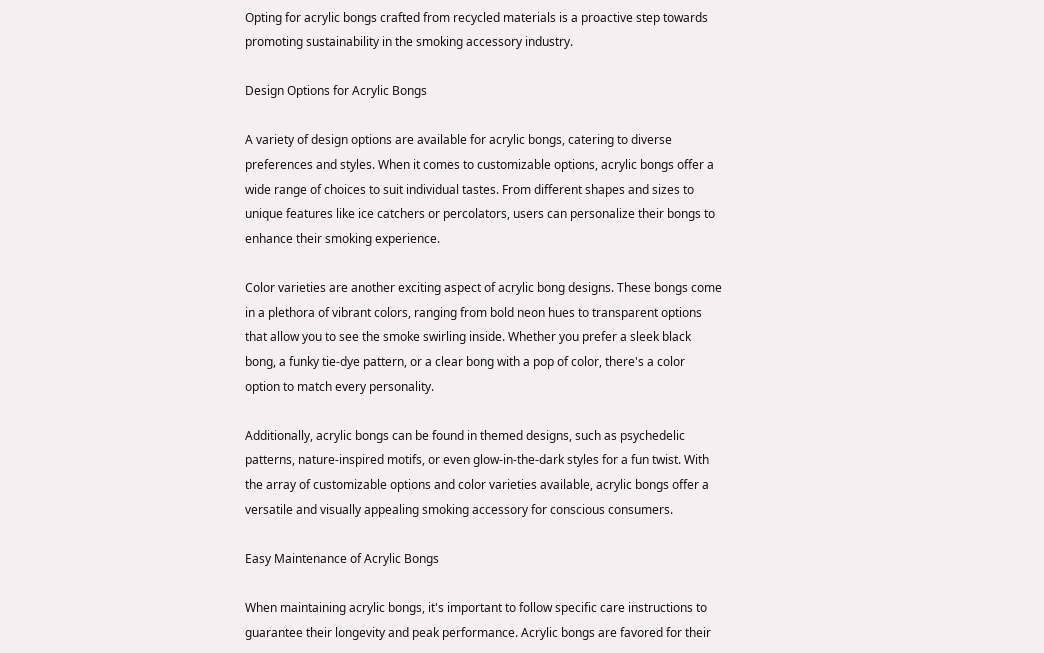Opting for acrylic bongs crafted from recycled materials is a proactive step towards promoting sustainability in the smoking accessory industry.

Design Options for Acrylic Bongs

A variety of design options are available for acrylic bongs, catering to diverse preferences and styles. When it comes to customizable options, acrylic bongs offer a wide range of choices to suit individual tastes. From different shapes and sizes to unique features like ice catchers or percolators, users can personalize their bongs to enhance their smoking experience.

Color varieties are another exciting aspect of acrylic bong designs. These bongs come in a plethora of vibrant colors, ranging from bold neon hues to transparent options that allow you to see the smoke swirling inside. Whether you prefer a sleek black bong, a funky tie-dye pattern, or a clear bong with a pop of color, there's a color option to match every personality.

Additionally, acrylic bongs can be found in themed designs, such as psychedelic patterns, nature-inspired motifs, or even glow-in-the-dark styles for a fun twist. With the array of customizable options and color varieties available, acrylic bongs offer a versatile and visually appealing smoking accessory for conscious consumers.

Easy Maintenance of Acrylic Bongs

When maintaining acrylic bongs, it's important to follow specific care instructions to guarantee their longevity and peak performance. Acrylic bongs are favored for their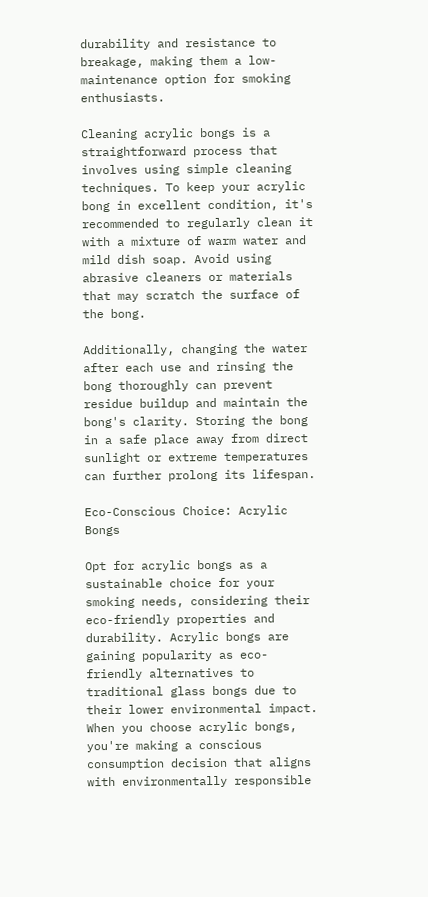durability and resistance to breakage, making them a low-maintenance option for smoking enthusiasts.

Cleaning acrylic bongs is a straightforward process that involves using simple cleaning techniques. To keep your acrylic bong in excellent condition, it's recommended to regularly clean it with a mixture of warm water and mild dish soap. Avoid using abrasive cleaners or materials that may scratch the surface of the bong.

Additionally, changing the water after each use and rinsing the bong thoroughly can prevent residue buildup and maintain the bong's clarity. Storing the bong in a safe place away from direct sunlight or extreme temperatures can further prolong its lifespan.

Eco-Conscious Choice: Acrylic Bongs

Opt for acrylic bongs as a sustainable choice for your smoking needs, considering their eco-friendly properties and durability. Acrylic bongs are gaining popularity as eco-friendly alternatives to traditional glass bongs due to their lower environmental impact. When you choose acrylic bongs, you're making a conscious consumption decision that aligns with environmentally responsible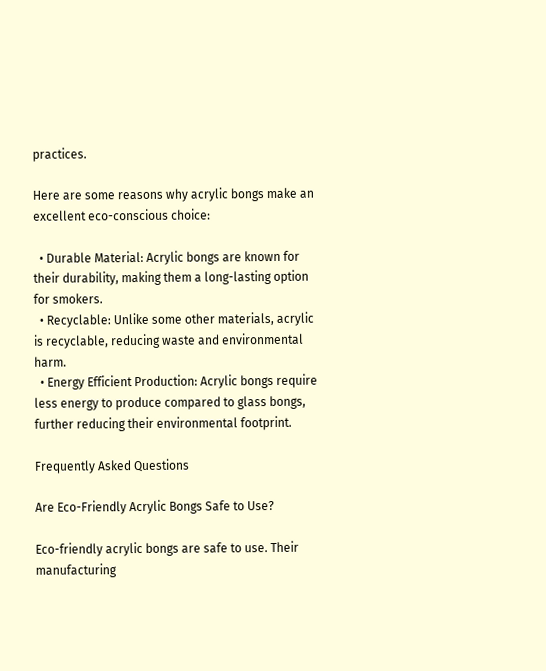practices.

Here are some reasons why acrylic bongs make an excellent eco-conscious choice:

  • Durable Material: Acrylic bongs are known for their durability, making them a long-lasting option for smokers.
  • Recyclable: Unlike some other materials, acrylic is recyclable, reducing waste and environmental harm.
  • Energy Efficient Production: Acrylic bongs require less energy to produce compared to glass bongs, further reducing their environmental footprint.

Frequently Asked Questions

Are Eco-Friendly Acrylic Bongs Safe to Use?

Eco-friendly acrylic bongs are safe to use. Their manufacturing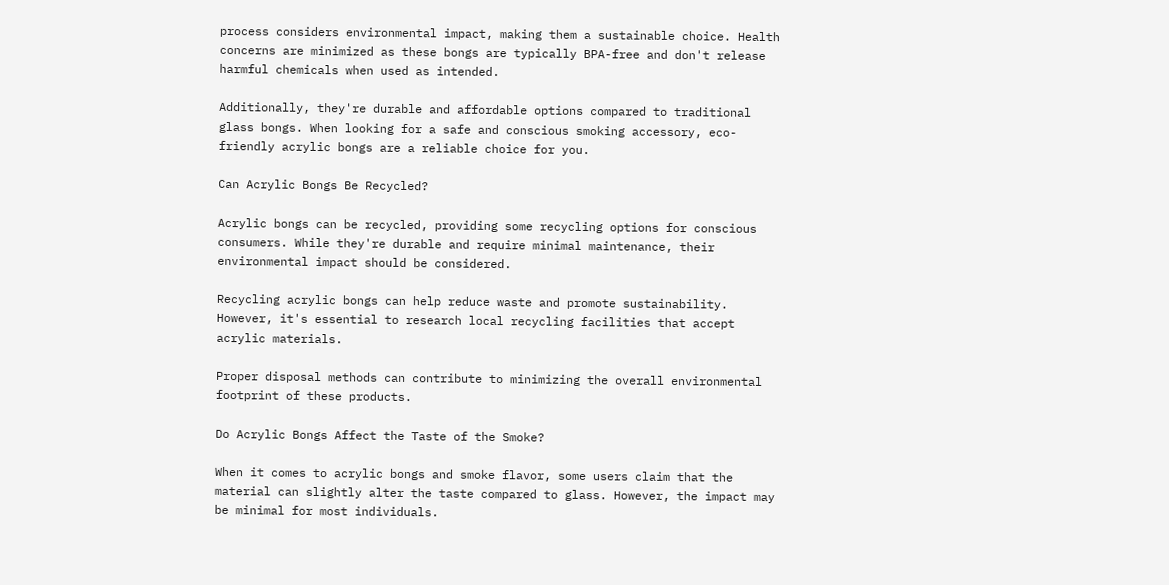process considers environmental impact, making them a sustainable choice. Health concerns are minimized as these bongs are typically BPA-free and don't release harmful chemicals when used as intended.

Additionally, they're durable and affordable options compared to traditional glass bongs. When looking for a safe and conscious smoking accessory, eco-friendly acrylic bongs are a reliable choice for you.

Can Acrylic Bongs Be Recycled?

Acrylic bongs can be recycled, providing some recycling options for conscious consumers. While they're durable and require minimal maintenance, their environmental impact should be considered.

Recycling acrylic bongs can help reduce waste and promote sustainability. However, it's essential to research local recycling facilities that accept acrylic materials.

Proper disposal methods can contribute to minimizing the overall environmental footprint of these products.

Do Acrylic Bongs Affect the Taste of the Smoke?

When it comes to acrylic bongs and smoke flavor, some users claim that the material can slightly alter the taste compared to glass. However, the impact may be minimal for most individuals.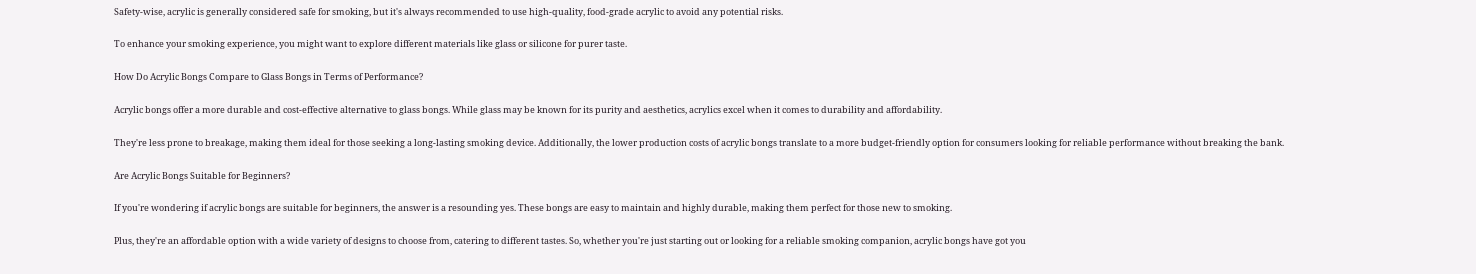Safety-wise, acrylic is generally considered safe for smoking, but it's always recommended to use high-quality, food-grade acrylic to avoid any potential risks.

To enhance your smoking experience, you might want to explore different materials like glass or silicone for purer taste.

How Do Acrylic Bongs Compare to Glass Bongs in Terms of Performance?

Acrylic bongs offer a more durable and cost-effective alternative to glass bongs. While glass may be known for its purity and aesthetics, acrylics excel when it comes to durability and affordability.

They're less prone to breakage, making them ideal for those seeking a long-lasting smoking device. Additionally, the lower production costs of acrylic bongs translate to a more budget-friendly option for consumers looking for reliable performance without breaking the bank.

Are Acrylic Bongs Suitable for Beginners?

If you're wondering if acrylic bongs are suitable for beginners, the answer is a resounding yes. These bongs are easy to maintain and highly durable, making them perfect for those new to smoking.

Plus, they're an affordable option with a wide variety of designs to choose from, catering to different tastes. So, whether you're just starting out or looking for a reliable smoking companion, acrylic bongs have got you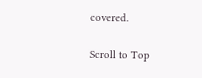covered.

Scroll to Top